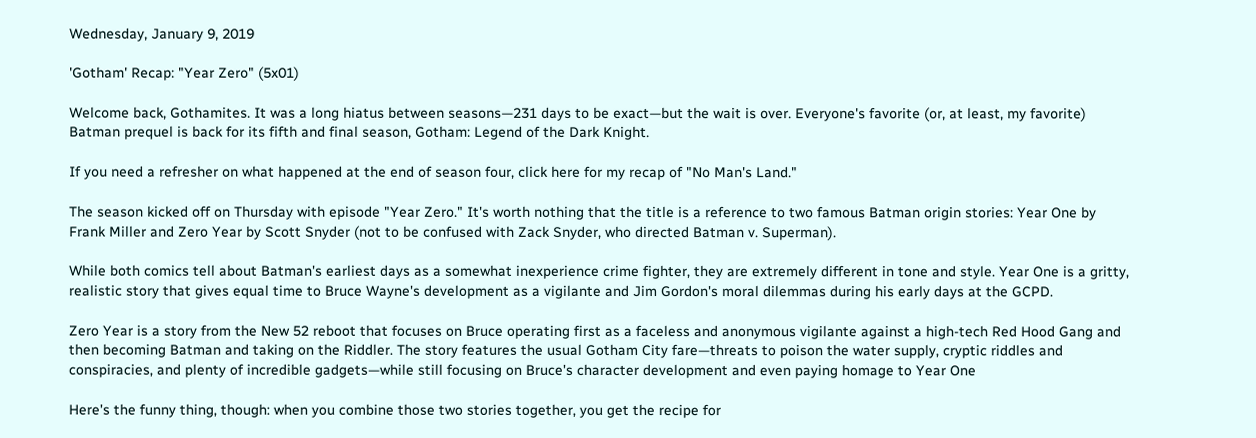Wednesday, January 9, 2019

'Gotham' Recap: "Year Zero" (5x01)

Welcome back, Gothamites. It was a long hiatus between seasons—231 days to be exact—but the wait is over. Everyone's favorite (or, at least, my favorite) Batman prequel is back for its fifth and final season, Gotham: Legend of the Dark Knight.

If you need a refresher on what happened at the end of season four, click here for my recap of "No Man's Land."

The season kicked off on Thursday with episode "Year Zero." It's worth nothing that the title is a reference to two famous Batman origin stories: Year One by Frank Miller and Zero Year by Scott Snyder (not to be confused with Zack Snyder, who directed Batman v. Superman).

While both comics tell about Batman's earliest days as a somewhat inexperience crime fighter, they are extremely different in tone and style. Year One is a gritty, realistic story that gives equal time to Bruce Wayne's development as a vigilante and Jim Gordon's moral dilemmas during his early days at the GCPD.

Zero Year is a story from the New 52 reboot that focuses on Bruce operating first as a faceless and anonymous vigilante against a high-tech Red Hood Gang and then becoming Batman and taking on the Riddler. The story features the usual Gotham City fare—threats to poison the water supply, cryptic riddles and conspiracies, and plenty of incredible gadgets—while still focusing on Bruce's character development and even paying homage to Year One

Here's the funny thing, though: when you combine those two stories together, you get the recipe for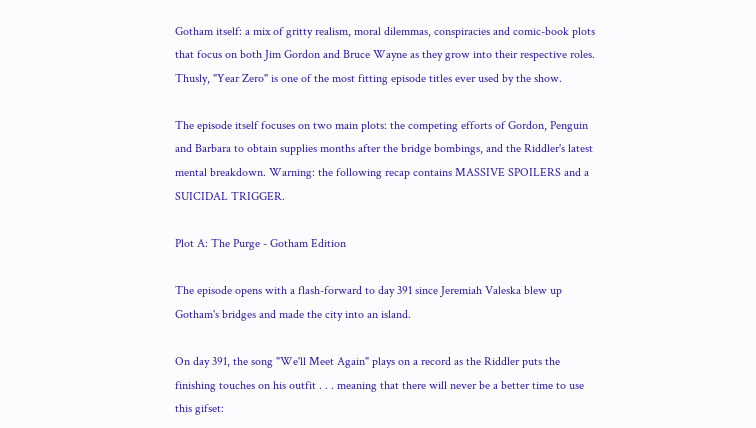Gotham itself: a mix of gritty realism, moral dilemmas, conspiracies and comic-book plots that focus on both Jim Gordon and Bruce Wayne as they grow into their respective roles. Thusly, "Year Zero" is one of the most fitting episode titles ever used by the show.

The episode itself focuses on two main plots: the competing efforts of Gordon, Penguin and Barbara to obtain supplies months after the bridge bombings, and the Riddler's latest mental breakdown. Warning: the following recap contains MASSIVE SPOILERS and a SUICIDAL TRIGGER.

Plot A: The Purge - Gotham Edition

The episode opens with a flash-forward to day 391 since Jeremiah Valeska blew up Gotham's bridges and made the city into an island.

On day 391, the song "We'll Meet Again" plays on a record as the Riddler puts the finishing touches on his outfit . . . meaning that there will never be a better time to use this gifset: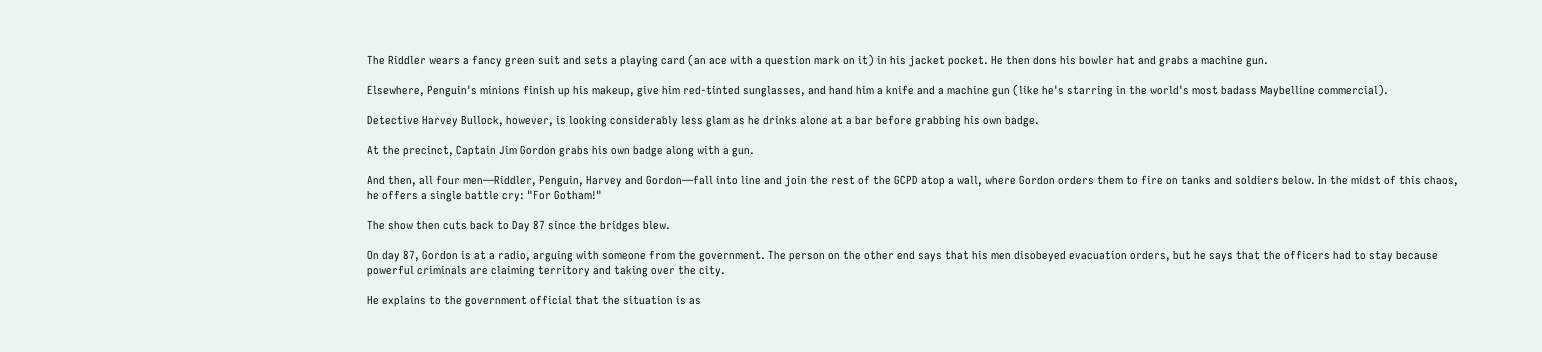The Riddler wears a fancy green suit and sets a playing card (an ace with a question mark on it) in his jacket pocket. He then dons his bowler hat and grabs a machine gun.

Elsewhere, Penguin's minions finish up his makeup, give him red-tinted sunglasses, and hand him a knife and a machine gun (like he's starring in the world's most badass Maybelline commercial).

Detective Harvey Bullock, however, is looking considerably less glam as he drinks alone at a bar before grabbing his own badge.

At the precinct, Captain Jim Gordon grabs his own badge along with a gun.

And then, all four men—Riddler, Penguin, Harvey and Gordon—fall into line and join the rest of the GCPD atop a wall, where Gordon orders them to fire on tanks and soldiers below. In the midst of this chaos, he offers a single battle cry: "For Gotham!"

The show then cuts back to Day 87 since the bridges blew.

On day 87, Gordon is at a radio, arguing with someone from the government. The person on the other end says that his men disobeyed evacuation orders, but he says that the officers had to stay because powerful criminals are claiming territory and taking over the city.

He explains to the government official that the situation is as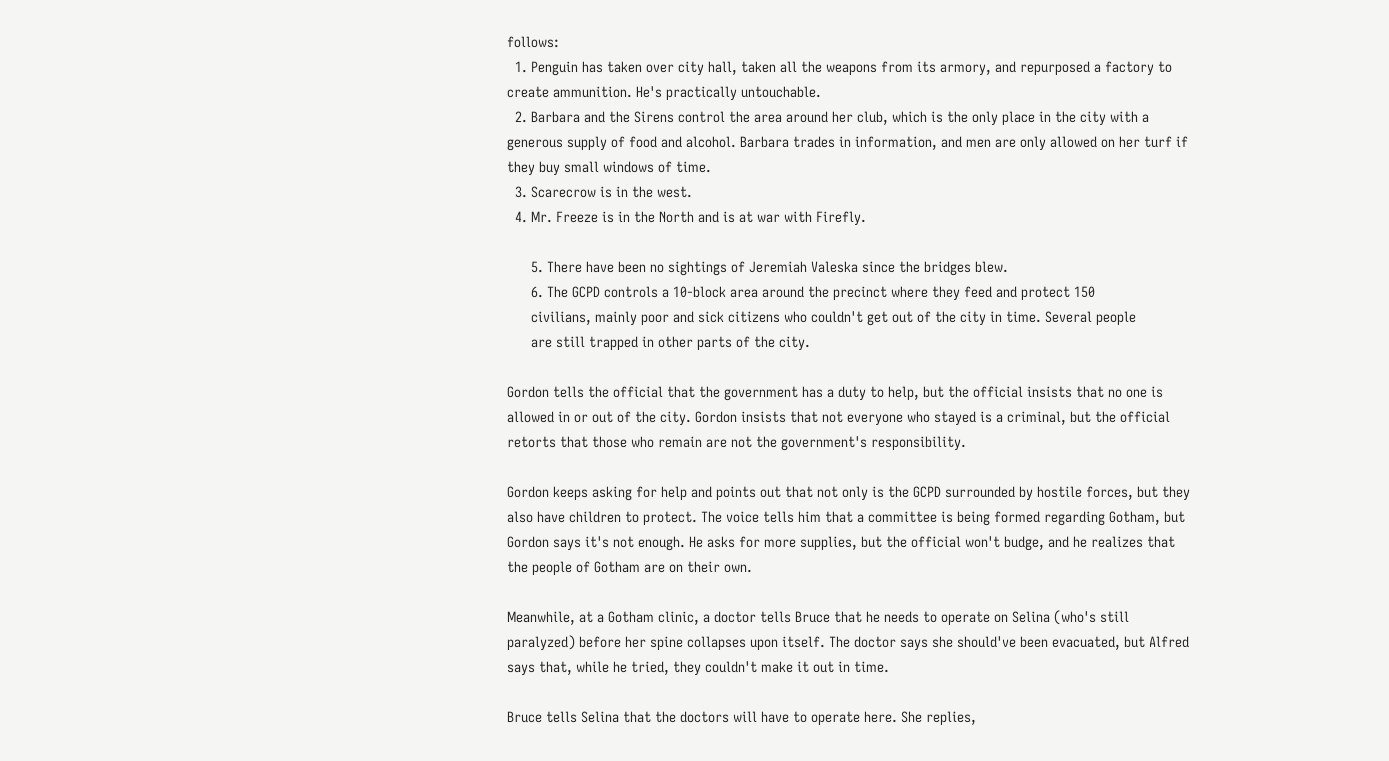follows:
  1. Penguin has taken over city hall, taken all the weapons from its armory, and repurposed a factory to create ammunition. He's practically untouchable.
  2. Barbara and the Sirens control the area around her club, which is the only place in the city with a generous supply of food and alcohol. Barbara trades in information, and men are only allowed on her turf if they buy small windows of time.
  3. Scarecrow is in the west.
  4. Mr. Freeze is in the North and is at war with Firefly.

      5. There have been no sightings of Jeremiah Valeska since the bridges blew.
      6. The GCPD controls a 10-block area around the precinct where they feed and protect 150
      civilians, mainly poor and sick citizens who couldn't get out of the city in time. Several people
      are still trapped in other parts of the city.

Gordon tells the official that the government has a duty to help, but the official insists that no one is allowed in or out of the city. Gordon insists that not everyone who stayed is a criminal, but the official retorts that those who remain are not the government's responsibility.

Gordon keeps asking for help and points out that not only is the GCPD surrounded by hostile forces, but they also have children to protect. The voice tells him that a committee is being formed regarding Gotham, but Gordon says it's not enough. He asks for more supplies, but the official won't budge, and he realizes that the people of Gotham are on their own.

Meanwhile, at a Gotham clinic, a doctor tells Bruce that he needs to operate on Selina (who's still paralyzed) before her spine collapses upon itself. The doctor says she should've been evacuated, but Alfred says that, while he tried, they couldn't make it out in time.

Bruce tells Selina that the doctors will have to operate here. She replies,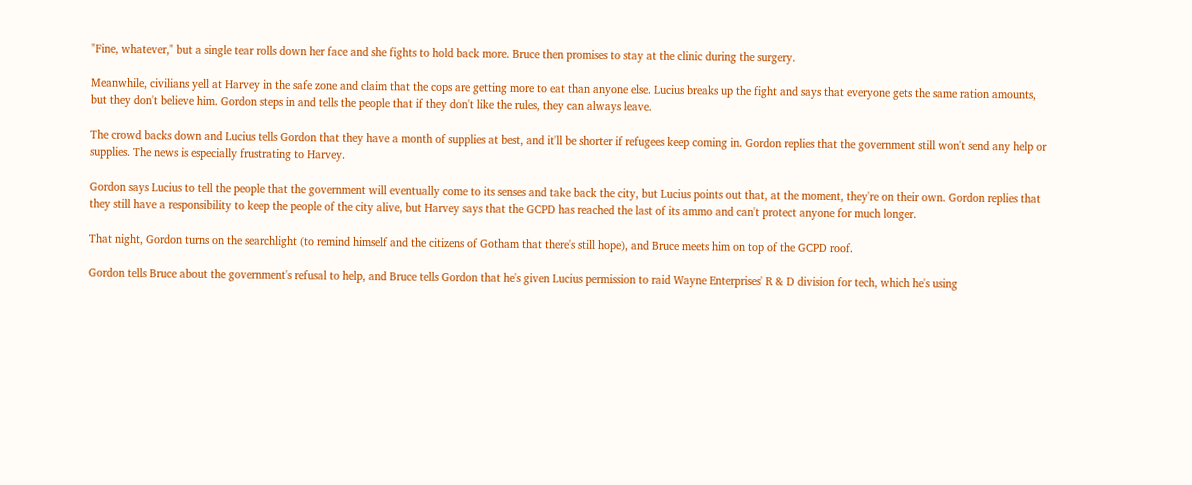"Fine, whatever," but a single tear rolls down her face and she fights to hold back more. Bruce then promises to stay at the clinic during the surgery.

Meanwhile, civilians yell at Harvey in the safe zone and claim that the cops are getting more to eat than anyone else. Lucius breaks up the fight and says that everyone gets the same ration amounts, but they don't believe him. Gordon steps in and tells the people that if they don't like the rules, they can always leave.

The crowd backs down and Lucius tells Gordon that they have a month of supplies at best, and it'll be shorter if refugees keep coming in. Gordon replies that the government still won't send any help or supplies. The news is especially frustrating to Harvey.

Gordon says Lucius to tell the people that the government will eventually come to its senses and take back the city, but Lucius points out that, at the moment, they're on their own. Gordon replies that they still have a responsibility to keep the people of the city alive, but Harvey says that the GCPD has reached the last of its ammo and can't protect anyone for much longer.

That night, Gordon turns on the searchlight (to remind himself and the citizens of Gotham that there's still hope), and Bruce meets him on top of the GCPD roof.

Gordon tells Bruce about the government's refusal to help, and Bruce tells Gordon that he's given Lucius permission to raid Wayne Enterprises' R & D division for tech, which he's using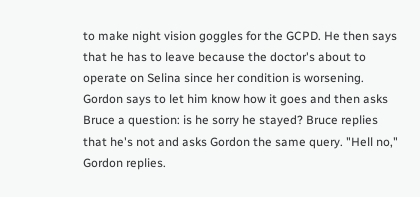to make night vision goggles for the GCPD. He then says that he has to leave because the doctor's about to operate on Selina since her condition is worsening. Gordon says to let him know how it goes and then asks Bruce a question: is he sorry he stayed? Bruce replies that he's not and asks Gordon the same query. "Hell no," Gordon replies.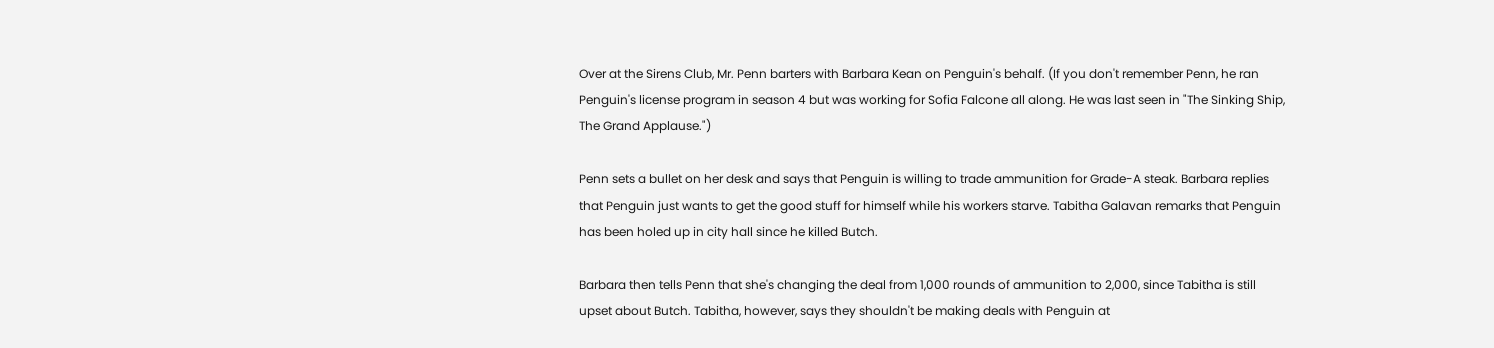Over at the Sirens Club, Mr. Penn barters with Barbara Kean on Penguin's behalf. (If you don't remember Penn, he ran Penguin's license program in season 4 but was working for Sofia Falcone all along. He was last seen in "The Sinking Ship, The Grand Applause.")

Penn sets a bullet on her desk and says that Penguin is willing to trade ammunition for Grade-A steak. Barbara replies that Penguin just wants to get the good stuff for himself while his workers starve. Tabitha Galavan remarks that Penguin has been holed up in city hall since he killed Butch.

Barbara then tells Penn that she's changing the deal from 1,000 rounds of ammunition to 2,000, since Tabitha is still upset about Butch. Tabitha, however, says they shouldn't be making deals with Penguin at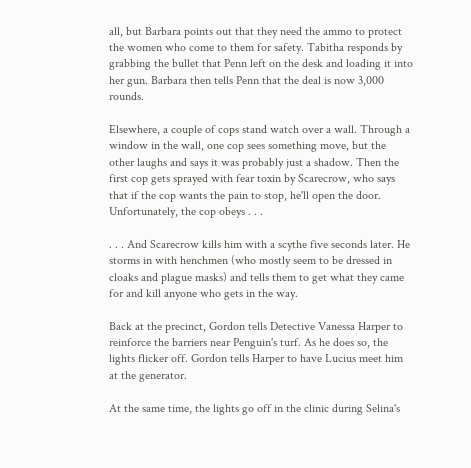all, but Barbara points out that they need the ammo to protect the women who come to them for safety. Tabitha responds by grabbing the bullet that Penn left on the desk and loading it into her gun. Barbara then tells Penn that the deal is now 3,000 rounds.

Elsewhere, a couple of cops stand watch over a wall. Through a window in the wall, one cop sees something move, but the other laughs and says it was probably just a shadow. Then the first cop gets sprayed with fear toxin by Scarecrow, who says that if the cop wants the pain to stop, he'll open the door. Unfortunately, the cop obeys . . .

. . . And Scarecrow kills him with a scythe five seconds later. He storms in with henchmen (who mostly seem to be dressed in cloaks and plague masks) and tells them to get what they came for and kill anyone who gets in the way.

Back at the precinct, Gordon tells Detective Vanessa Harper to reinforce the barriers near Penguin's turf. As he does so, the lights flicker off. Gordon tells Harper to have Lucius meet him at the generator.

At the same time, the lights go off in the clinic during Selina's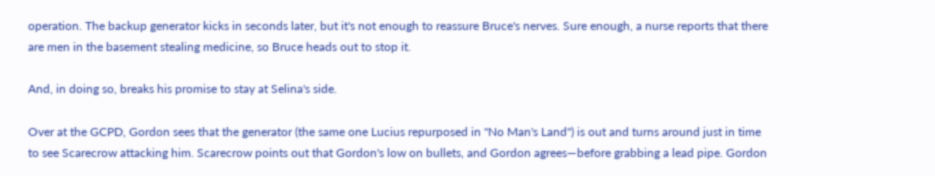operation. The backup generator kicks in seconds later, but it's not enough to reassure Bruce's nerves. Sure enough, a nurse reports that there are men in the basement stealing medicine, so Bruce heads out to stop it.

And, in doing so, breaks his promise to stay at Selina's side.

Over at the GCPD, Gordon sees that the generator (the same one Lucius repurposed in "No Man's Land") is out and turns around just in time to see Scarecrow attacking him. Scarecrow points out that Gordon's low on bullets, and Gordon agrees—before grabbing a lead pipe. Gordon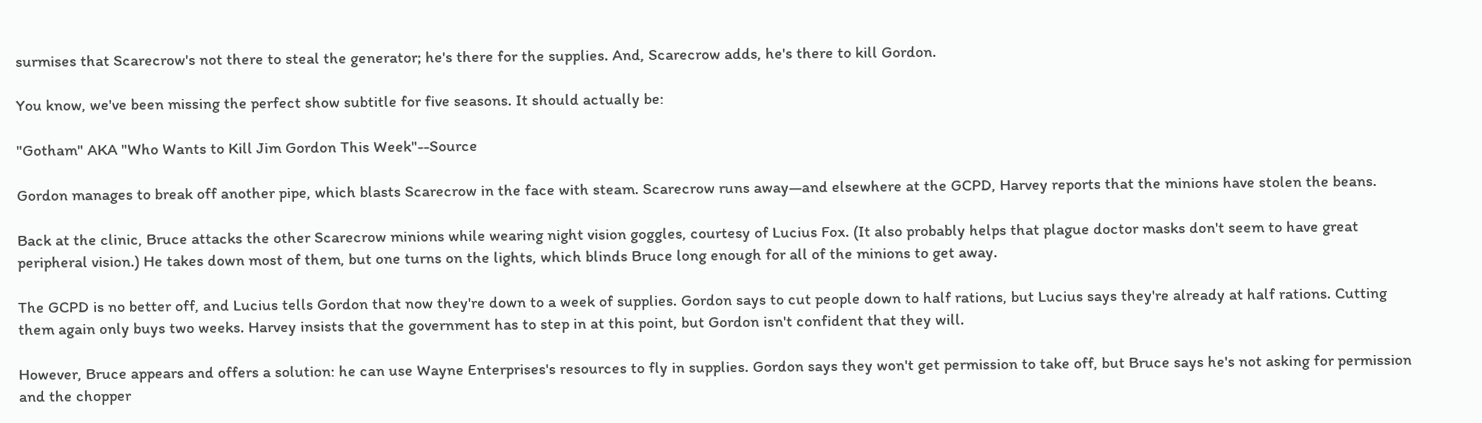surmises that Scarecrow's not there to steal the generator; he's there for the supplies. And, Scarecrow adds, he's there to kill Gordon.

You know, we've been missing the perfect show subtitle for five seasons. It should actually be:

"Gotham" AKA "Who Wants to Kill Jim Gordon This Week"--Source

Gordon manages to break off another pipe, which blasts Scarecrow in the face with steam. Scarecrow runs away—and elsewhere at the GCPD, Harvey reports that the minions have stolen the beans.

Back at the clinic, Bruce attacks the other Scarecrow minions while wearing night vision goggles, courtesy of Lucius Fox. (It also probably helps that plague doctor masks don't seem to have great peripheral vision.) He takes down most of them, but one turns on the lights, which blinds Bruce long enough for all of the minions to get away.

The GCPD is no better off, and Lucius tells Gordon that now they're down to a week of supplies. Gordon says to cut people down to half rations, but Lucius says they're already at half rations. Cutting them again only buys two weeks. Harvey insists that the government has to step in at this point, but Gordon isn't confident that they will.

However, Bruce appears and offers a solution: he can use Wayne Enterprises's resources to fly in supplies. Gordon says they won't get permission to take off, but Bruce says he's not asking for permission and the chopper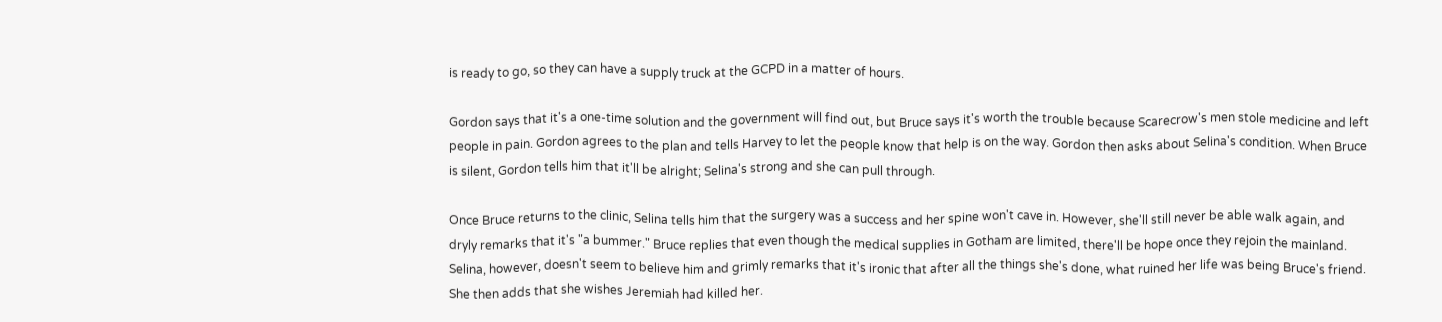is ready to go, so they can have a supply truck at the GCPD in a matter of hours.

Gordon says that it's a one-time solution and the government will find out, but Bruce says it's worth the trouble because Scarecrow's men stole medicine and left people in pain. Gordon agrees to the plan and tells Harvey to let the people know that help is on the way. Gordon then asks about Selina's condition. When Bruce is silent, Gordon tells him that it'll be alright; Selina's strong and she can pull through.

Once Bruce returns to the clinic, Selina tells him that the surgery was a success and her spine won't cave in. However, she'll still never be able walk again, and dryly remarks that it's "a bummer." Bruce replies that even though the medical supplies in Gotham are limited, there'll be hope once they rejoin the mainland. Selina, however, doesn't seem to believe him and grimly remarks that it's ironic that after all the things she's done, what ruined her life was being Bruce's friend. She then adds that she wishes Jeremiah had killed her.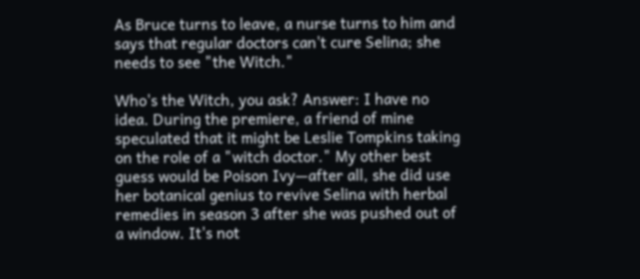As Bruce turns to leave, a nurse turns to him and says that regular doctors can't cure Selina; she needs to see "the Witch."

Who's the Witch, you ask? Answer: I have no idea. During the premiere, a friend of mine speculated that it might be Leslie Tompkins taking on the role of a "witch doctor." My other best guess would be Poison Ivy—after all, she did use her botanical genius to revive Selina with herbal remedies in season 3 after she was pushed out of a window. It's not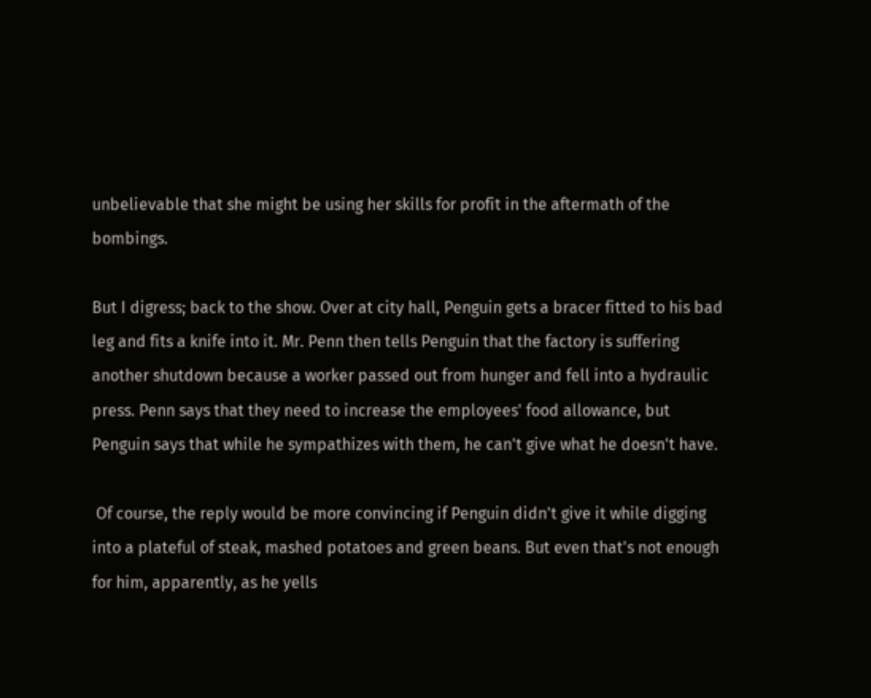unbelievable that she might be using her skills for profit in the aftermath of the bombings.

But I digress; back to the show. Over at city hall, Penguin gets a bracer fitted to his bad leg and fits a knife into it. Mr. Penn then tells Penguin that the factory is suffering another shutdown because a worker passed out from hunger and fell into a hydraulic press. Penn says that they need to increase the employees' food allowance, but Penguin says that while he sympathizes with them, he can't give what he doesn't have.

 Of course, the reply would be more convincing if Penguin didn't give it while digging into a plateful of steak, mashed potatoes and green beans. But even that's not enough for him, apparently, as he yells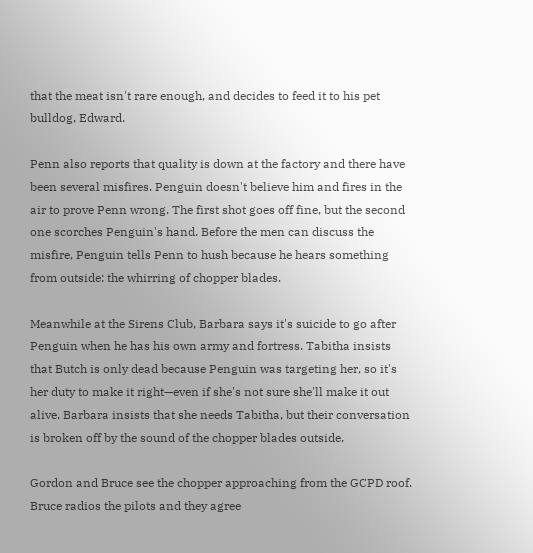that the meat isn't rare enough, and decides to feed it to his pet bulldog, Edward.

Penn also reports that quality is down at the factory and there have been several misfires. Penguin doesn't believe him and fires in the air to prove Penn wrong. The first shot goes off fine, but the second one scorches Penguin's hand. Before the men can discuss the misfire, Penguin tells Penn to hush because he hears something from outside: the whirring of chopper blades.

Meanwhile at the Sirens Club, Barbara says it's suicide to go after Penguin when he has his own army and fortress. Tabitha insists that Butch is only dead because Penguin was targeting her, so it's her duty to make it right—even if she's not sure she'll make it out alive. Barbara insists that she needs Tabitha, but their conversation is broken off by the sound of the chopper blades outside.

Gordon and Bruce see the chopper approaching from the GCPD roof. Bruce radios the pilots and they agree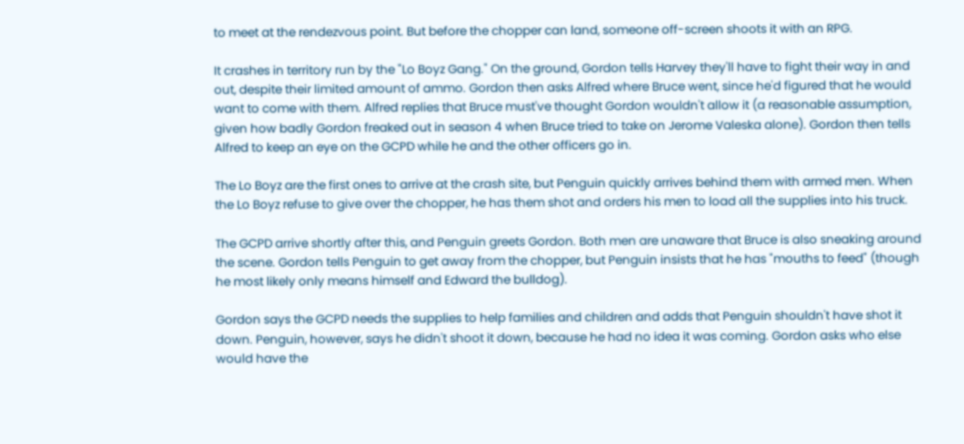to meet at the rendezvous point. But before the chopper can land, someone off-screen shoots it with an RPG.

It crashes in territory run by the "Lo Boyz Gang." On the ground, Gordon tells Harvey they'll have to fight their way in and out, despite their limited amount of ammo. Gordon then asks Alfred where Bruce went, since he'd figured that he would want to come with them. Alfred replies that Bruce must've thought Gordon wouldn't allow it (a reasonable assumption, given how badly Gordon freaked out in season 4 when Bruce tried to take on Jerome Valeska alone). Gordon then tells Alfred to keep an eye on the GCPD while he and the other officers go in.

The Lo Boyz are the first ones to arrive at the crash site, but Penguin quickly arrives behind them with armed men. When the Lo Boyz refuse to give over the chopper, he has them shot and orders his men to load all the supplies into his truck.

The GCPD arrive shortly after this, and Penguin greets Gordon. Both men are unaware that Bruce is also sneaking around the scene. Gordon tells Penguin to get away from the chopper, but Penguin insists that he has "mouths to feed" (though he most likely only means himself and Edward the bulldog).

Gordon says the GCPD needs the supplies to help families and children and adds that Penguin shouldn't have shot it down. Penguin, however, says he didn't shoot it down, because he had no idea it was coming. Gordon asks who else would have the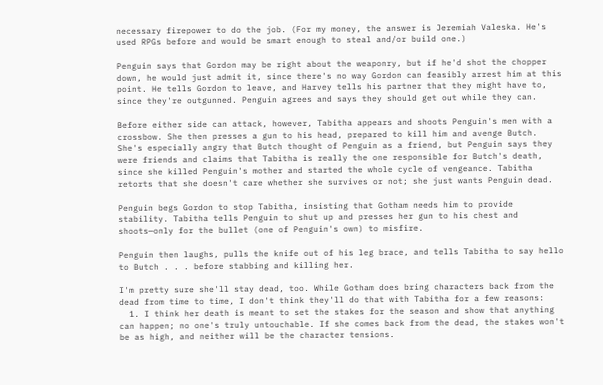necessary firepower to do the job. (For my money, the answer is Jeremiah Valeska. He's used RPGs before and would be smart enough to steal and/or build one.)

Penguin says that Gordon may be right about the weaponry, but if he'd shot the chopper down, he would just admit it, since there's no way Gordon can feasibly arrest him at this point. He tells Gordon to leave, and Harvey tells his partner that they might have to, since they're outgunned. Penguin agrees and says they should get out while they can.

Before either side can attack, however, Tabitha appears and shoots Penguin's men with a crossbow. She then presses a gun to his head, prepared to kill him and avenge Butch. She's especially angry that Butch thought of Penguin as a friend, but Penguin says they were friends and claims that Tabitha is really the one responsible for Butch's death, since she killed Penguin's mother and started the whole cycle of vengeance. Tabitha retorts that she doesn't care whether she survives or not; she just wants Penguin dead.

Penguin begs Gordon to stop Tabitha, insisting that Gotham needs him to provide stability. Tabitha tells Penguin to shut up and presses her gun to his chest and shoots—only for the bullet (one of Penguin's own) to misfire.

Penguin then laughs, pulls the knife out of his leg brace, and tells Tabitha to say hello to Butch . . . before stabbing and killing her.

I'm pretty sure she'll stay dead, too. While Gotham does bring characters back from the dead from time to time, I don't think they'll do that with Tabitha for a few reasons:
  1. I think her death is meant to set the stakes for the season and show that anything can happen; no one's truly untouchable. If she comes back from the dead, the stakes won't be as high, and neither will be the character tensions.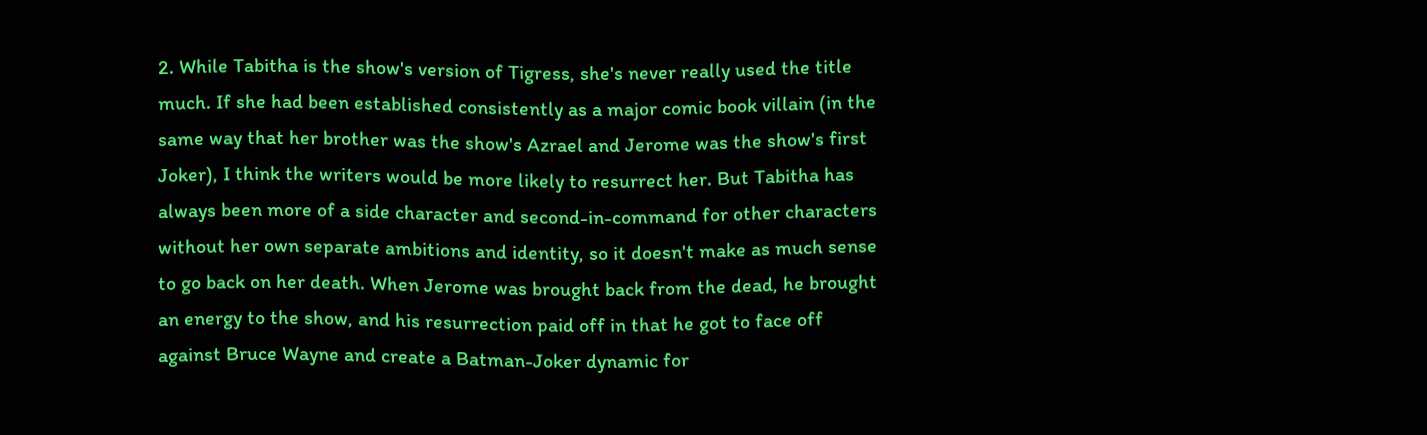2. While Tabitha is the show's version of Tigress, she's never really used the title much. If she had been established consistently as a major comic book villain (in the same way that her brother was the show's Azrael and Jerome was the show's first Joker), I think the writers would be more likely to resurrect her. But Tabitha has always been more of a side character and second-in-command for other characters without her own separate ambitions and identity, so it doesn't make as much sense to go back on her death. When Jerome was brought back from the dead, he brought an energy to the show, and his resurrection paid off in that he got to face off against Bruce Wayne and create a Batman-Joker dynamic for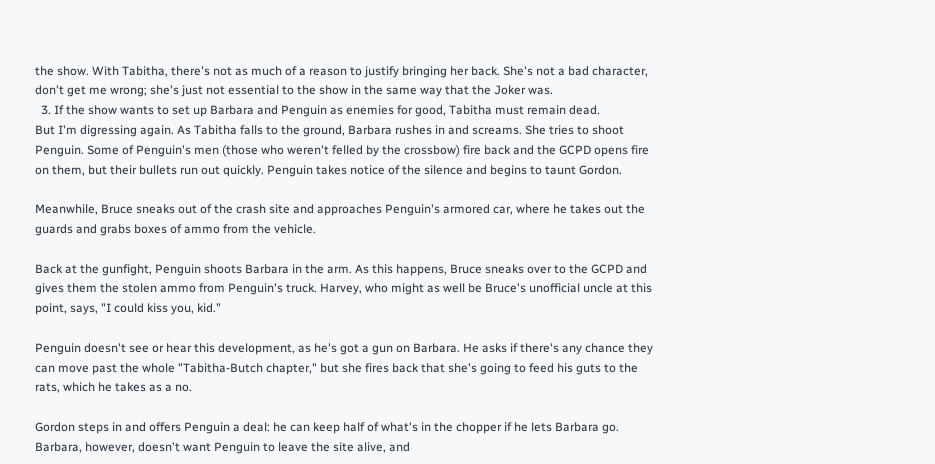the show. With Tabitha, there's not as much of a reason to justify bringing her back. She's not a bad character, don't get me wrong; she's just not essential to the show in the same way that the Joker was.
  3. If the show wants to set up Barbara and Penguin as enemies for good, Tabitha must remain dead.
But I'm digressing again. As Tabitha falls to the ground, Barbara rushes in and screams. She tries to shoot Penguin. Some of Penguin's men (those who weren't felled by the crossbow) fire back and the GCPD opens fire on them, but their bullets run out quickly. Penguin takes notice of the silence and begins to taunt Gordon.

Meanwhile, Bruce sneaks out of the crash site and approaches Penguin's armored car, where he takes out the guards and grabs boxes of ammo from the vehicle.

Back at the gunfight, Penguin shoots Barbara in the arm. As this happens, Bruce sneaks over to the GCPD and gives them the stolen ammo from Penguin's truck. Harvey, who might as well be Bruce's unofficial uncle at this point, says, "I could kiss you, kid."

Penguin doesn't see or hear this development, as he's got a gun on Barbara. He asks if there's any chance they can move past the whole "Tabitha-Butch chapter," but she fires back that she's going to feed his guts to the rats, which he takes as a no.

Gordon steps in and offers Penguin a deal: he can keep half of what's in the chopper if he lets Barbara go. Barbara, however, doesn't want Penguin to leave the site alive, and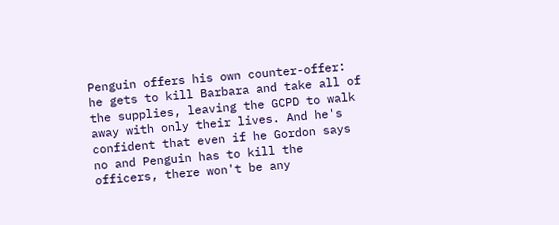Penguin offers his own counter-offer: he gets to kill Barbara and take all of the supplies, leaving the GCPD to walk away with only their lives. And he's confident that even if he Gordon says no and Penguin has to kill the officers, there won't be any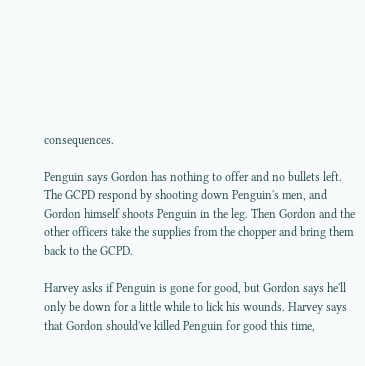consequences.

Penguin says Gordon has nothing to offer and no bullets left. The GCPD respond by shooting down Penguin's men, and Gordon himself shoots Penguin in the leg. Then Gordon and the other officers take the supplies from the chopper and bring them back to the GCPD.

Harvey asks if Penguin is gone for good, but Gordon says he'll only be down for a little while to lick his wounds. Harvey says that Gordon should've killed Penguin for good this time,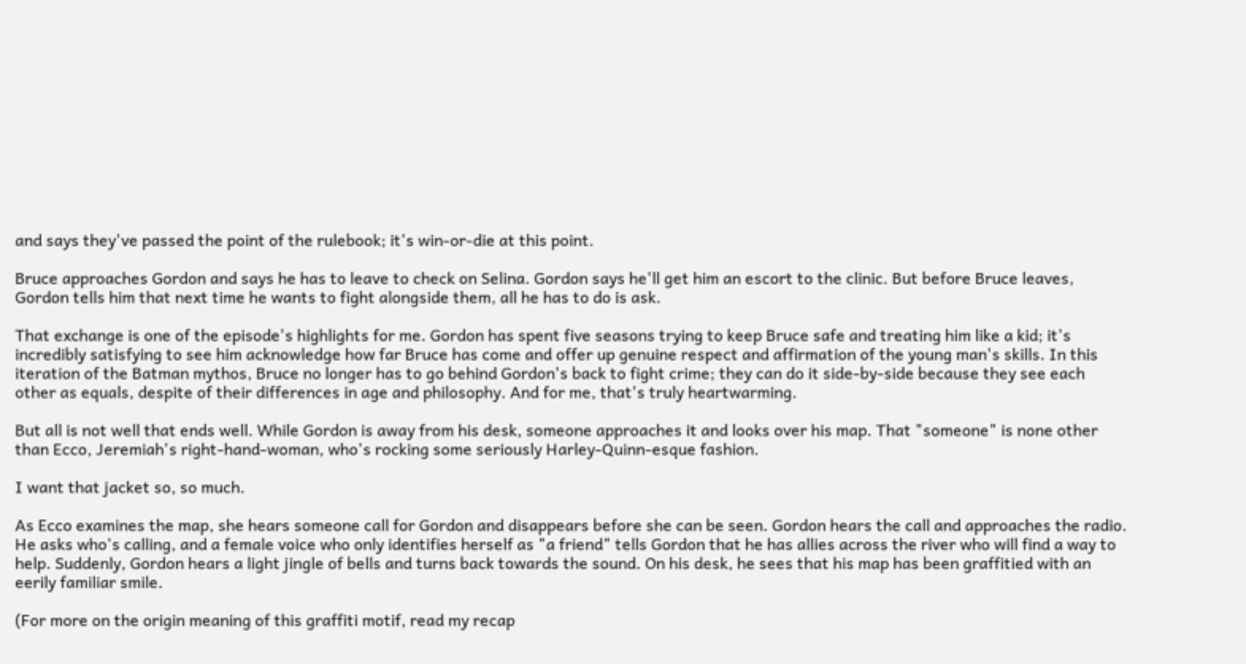and says they've passed the point of the rulebook; it's win-or-die at this point.

Bruce approaches Gordon and says he has to leave to check on Selina. Gordon says he'll get him an escort to the clinic. But before Bruce leaves, Gordon tells him that next time he wants to fight alongside them, all he has to do is ask.

That exchange is one of the episode's highlights for me. Gordon has spent five seasons trying to keep Bruce safe and treating him like a kid; it's incredibly satisfying to see him acknowledge how far Bruce has come and offer up genuine respect and affirmation of the young man's skills. In this iteration of the Batman mythos, Bruce no longer has to go behind Gordon's back to fight crime; they can do it side-by-side because they see each other as equals, despite of their differences in age and philosophy. And for me, that's truly heartwarming.

But all is not well that ends well. While Gordon is away from his desk, someone approaches it and looks over his map. That "someone" is none other than Ecco, Jeremiah's right-hand-woman, who's rocking some seriously Harley-Quinn-esque fashion.

I want that jacket so, so much.

As Ecco examines the map, she hears someone call for Gordon and disappears before she can be seen. Gordon hears the call and approaches the radio. He asks who's calling, and a female voice who only identifies herself as "a friend" tells Gordon that he has allies across the river who will find a way to help. Suddenly, Gordon hears a light jingle of bells and turns back towards the sound. On his desk, he sees that his map has been graffitied with an eerily familiar smile.

(For more on the origin meaning of this graffiti motif, read my recap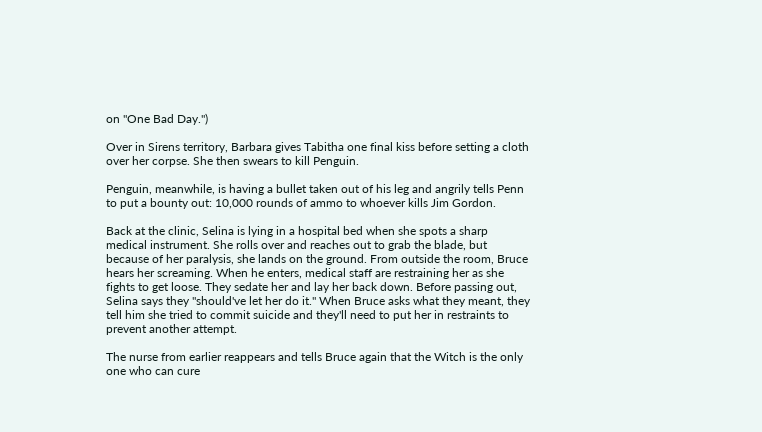on "One Bad Day.")

Over in Sirens territory, Barbara gives Tabitha one final kiss before setting a cloth over her corpse. She then swears to kill Penguin.

Penguin, meanwhile, is having a bullet taken out of his leg and angrily tells Penn to put a bounty out: 10,000 rounds of ammo to whoever kills Jim Gordon.

Back at the clinic, Selina is lying in a hospital bed when she spots a sharp medical instrument. She rolls over and reaches out to grab the blade, but because of her paralysis, she lands on the ground. From outside the room, Bruce hears her screaming. When he enters, medical staff are restraining her as she fights to get loose. They sedate her and lay her back down. Before passing out, Selina says they "should've let her do it." When Bruce asks what they meant, they tell him she tried to commit suicide and they'll need to put her in restraints to prevent another attempt.

The nurse from earlier reappears and tells Bruce again that the Witch is the only one who can cure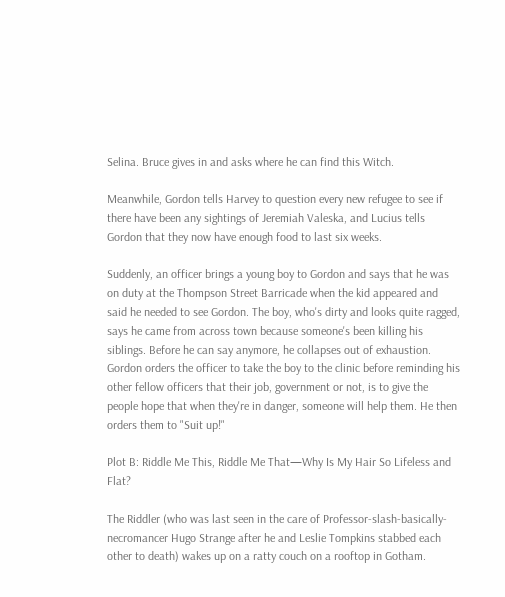Selina. Bruce gives in and asks where he can find this Witch.

Meanwhile, Gordon tells Harvey to question every new refugee to see if there have been any sightings of Jeremiah Valeska, and Lucius tells Gordon that they now have enough food to last six weeks.

Suddenly, an officer brings a young boy to Gordon and says that he was on duty at the Thompson Street Barricade when the kid appeared and said he needed to see Gordon. The boy, who's dirty and looks quite ragged, says he came from across town because someone's been killing his siblings. Before he can say anymore, he collapses out of exhaustion. Gordon orders the officer to take the boy to the clinic before reminding his other fellow officers that their job, government or not, is to give the people hope that when they're in danger, someone will help them. He then orders them to "Suit up!"

Plot B: Riddle Me This, Riddle Me That—Why Is My Hair So Lifeless and Flat?

The Riddler (who was last seen in the care of Professor-slash-basically-necromancer Hugo Strange after he and Leslie Tompkins stabbed each other to death) wakes up on a ratty couch on a rooftop in Gotham.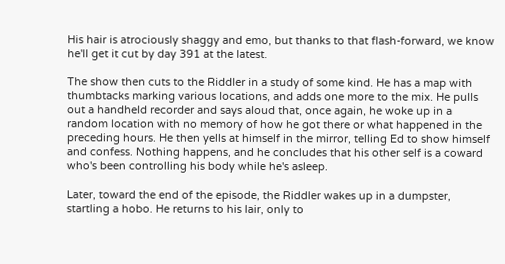His hair is atrociously shaggy and emo, but thanks to that flash-forward, we know he'll get it cut by day 391 at the latest.

The show then cuts to the Riddler in a study of some kind. He has a map with thumbtacks marking various locations, and adds one more to the mix. He pulls out a handheld recorder and says aloud that, once again, he woke up in a random location with no memory of how he got there or what happened in the preceding hours. He then yells at himself in the mirror, telling Ed to show himself and confess. Nothing happens, and he concludes that his other self is a coward who's been controlling his body while he's asleep.

Later, toward the end of the episode, the Riddler wakes up in a dumpster, startling a hobo. He returns to his lair, only to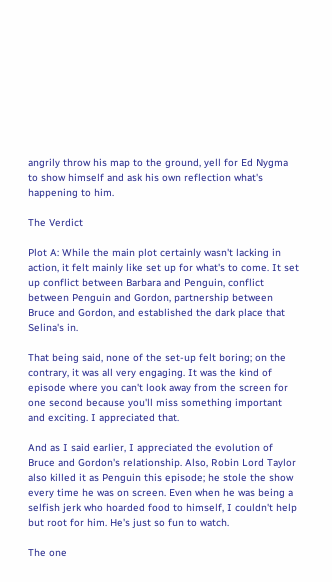angrily throw his map to the ground, yell for Ed Nygma to show himself and ask his own reflection what's happening to him.

The Verdict

Plot A: While the main plot certainly wasn't lacking in action, it felt mainly like set up for what's to come. It set up conflict between Barbara and Penguin, conflict between Penguin and Gordon, partnership between Bruce and Gordon, and established the dark place that Selina's in.

That being said, none of the set-up felt boring; on the contrary, it was all very engaging. It was the kind of episode where you can't look away from the screen for one second because you'll miss something important and exciting. I appreciated that.

And as I said earlier, I appreciated the evolution of Bruce and Gordon's relationship. Also, Robin Lord Taylor also killed it as Penguin this episode; he stole the show every time he was on screen. Even when he was being a selfish jerk who hoarded food to himself, I couldn't help but root for him. He's just so fun to watch.

The one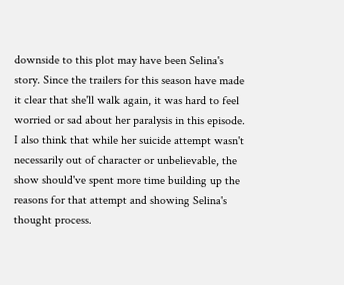downside to this plot may have been Selina's story. Since the trailers for this season have made it clear that she'll walk again, it was hard to feel worried or sad about her paralysis in this episode. I also think that while her suicide attempt wasn't necessarily out of character or unbelievable, the show should've spent more time building up the reasons for that attempt and showing Selina's thought process.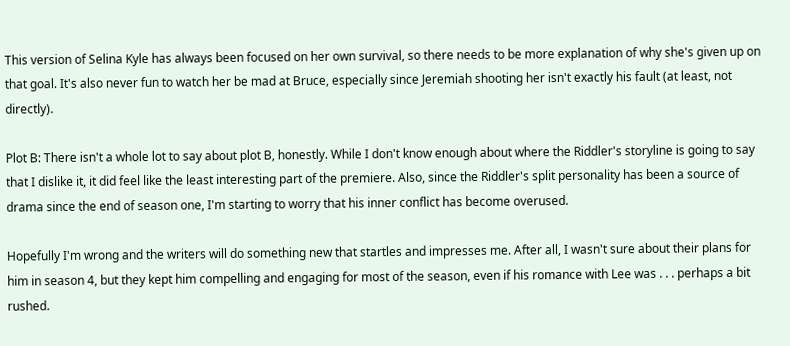This version of Selina Kyle has always been focused on her own survival, so there needs to be more explanation of why she's given up on that goal. It's also never fun to watch her be mad at Bruce, especially since Jeremiah shooting her isn't exactly his fault (at least, not directly).

Plot B: There isn't a whole lot to say about plot B, honestly. While I don't know enough about where the Riddler's storyline is going to say that I dislike it, it did feel like the least interesting part of the premiere. Also, since the Riddler's split personality has been a source of drama since the end of season one, I'm starting to worry that his inner conflict has become overused.

Hopefully I'm wrong and the writers will do something new that startles and impresses me. After all, I wasn't sure about their plans for him in season 4, but they kept him compelling and engaging for most of the season, even if his romance with Lee was . . . perhaps a bit rushed.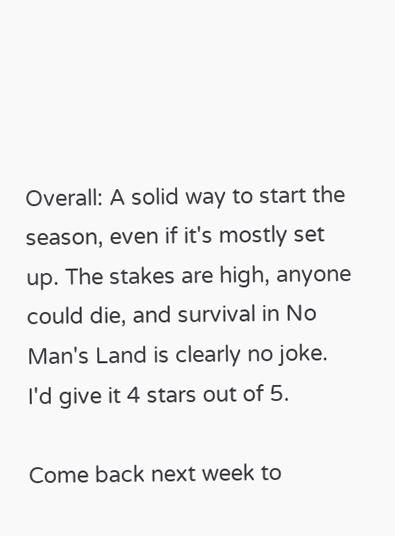Overall: A solid way to start the season, even if it's mostly set up. The stakes are high, anyone could die, and survival in No Man's Land is clearly no joke. I'd give it 4 stars out of 5.

Come back next week to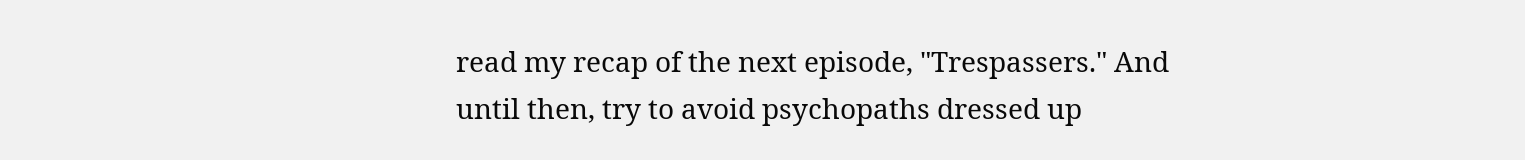read my recap of the next episode, "Trespassers." And until then, try to avoid psychopaths dressed up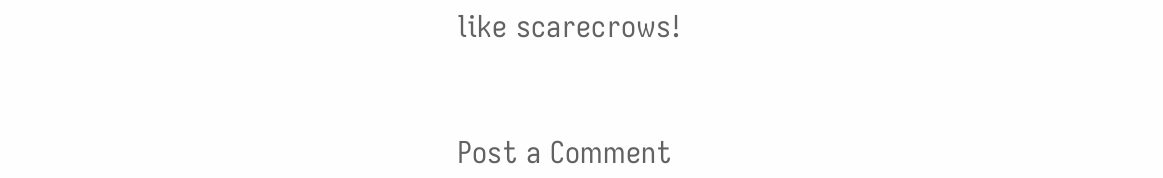like scarecrows!


Post a Comment